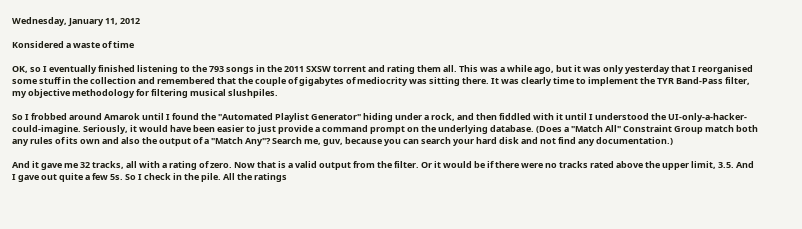Wednesday, January 11, 2012

Konsidered a waste of time

OK, so I eventually finished listening to the 793 songs in the 2011 SXSW torrent and rating them all. This was a while ago, but it was only yesterday that I reorganised some stuff in the collection and remembered that the couple of gigabytes of mediocrity was sitting there. It was clearly time to implement the TYR Band-Pass filter, my objective methodology for filtering musical slushpiles.

So I frobbed around Amarok until I found the "Automated Playlist Generator" hiding under a rock, and then fiddled with it until I understood the UI-only-a-hacker-could-imagine. Seriously, it would have been easier to just provide a command prompt on the underlying database. (Does a "Match All" Constraint Group match both any rules of its own and also the output of a "Match Any"? Search me, guv, because you can search your hard disk and not find any documentation.)

And it gave me 32 tracks, all with a rating of zero. Now that is a valid output from the filter. Or it would be if there were no tracks rated above the upper limit, 3.5. And I gave out quite a few 5s. So I check in the pile. All the ratings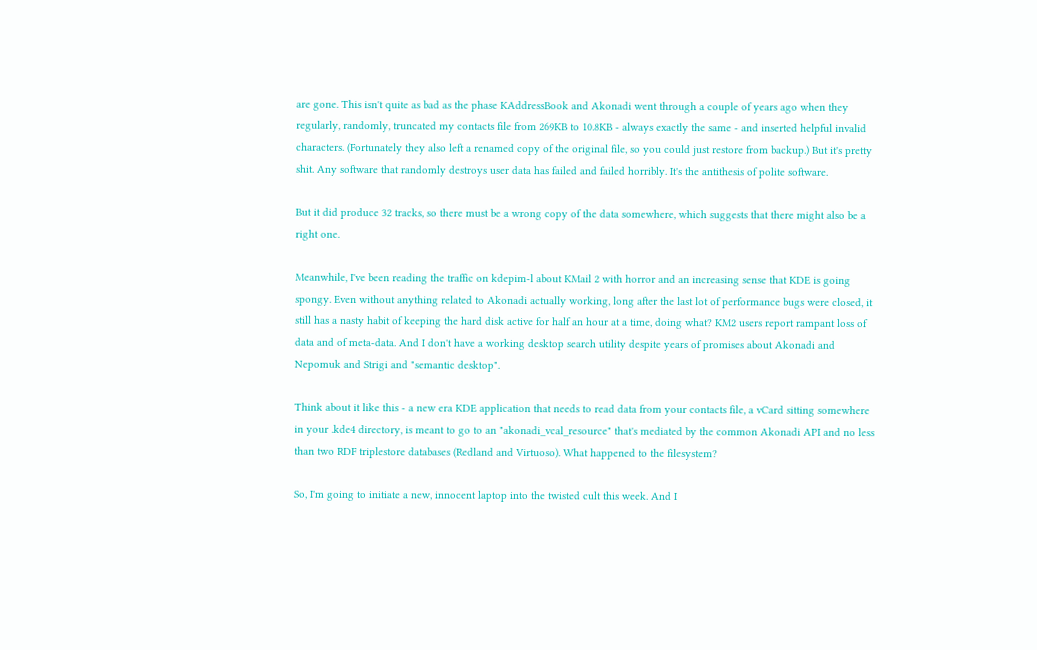are gone. This isn't quite as bad as the phase KAddressBook and Akonadi went through a couple of years ago when they regularly, randomly, truncated my contacts file from 269KB to 10.8KB - always exactly the same - and inserted helpful invalid characters. (Fortunately they also left a renamed copy of the original file, so you could just restore from backup.) But it's pretty shit. Any software that randomly destroys user data has failed and failed horribly. It's the antithesis of polite software.

But it did produce 32 tracks, so there must be a wrong copy of the data somewhere, which suggests that there might also be a right one.

Meanwhile, I've been reading the traffic on kdepim-l about KMail 2 with horror and an increasing sense that KDE is going spongy. Even without anything related to Akonadi actually working, long after the last lot of performance bugs were closed, it still has a nasty habit of keeping the hard disk active for half an hour at a time, doing what? KM2 users report rampant loss of data and of meta-data. And I don't have a working desktop search utility despite years of promises about Akonadi and Nepomuk and Strigi and "semantic desktop".

Think about it like this - a new era KDE application that needs to read data from your contacts file, a vCard sitting somewhere in your .kde4 directory, is meant to go to an "akonadi_vcal_resource" that's mediated by the common Akonadi API and no less than two RDF triplestore databases (Redland and Virtuoso). What happened to the filesystem?

So, I'm going to initiate a new, innocent laptop into the twisted cult this week. And I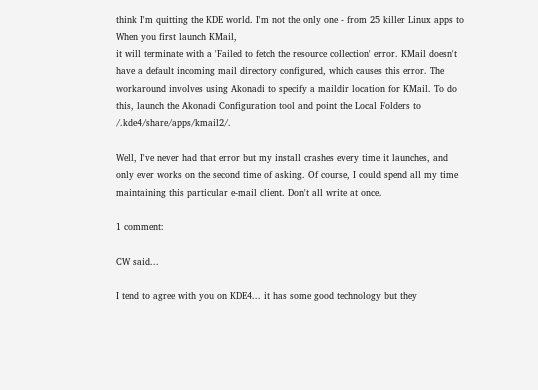think I'm quitting the KDE world. I'm not the only one - from 25 killer Linux apps to When you first launch KMail,
it will terminate with a 'Failed to fetch the resource collection' error. KMail doesn't have a default incoming mail directory configured, which causes this error. The workaround involves using Akonadi to specify a maildir location for KMail. To do this, launch the Akonadi Configuration tool and point the Local Folders to /.kde4/share/apps/kmail2/.

Well, I've never had that error but my install crashes every time it launches, and only ever works on the second time of asking. Of course, I could spend all my time maintaining this particular e-mail client. Don't all write at once.

1 comment:

CW said...

I tend to agree with you on KDE4... it has some good technology but they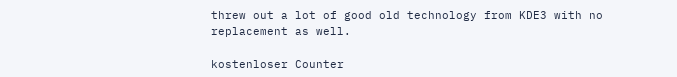threw out a lot of good old technology from KDE3 with no replacement as well.

kostenloser Counter